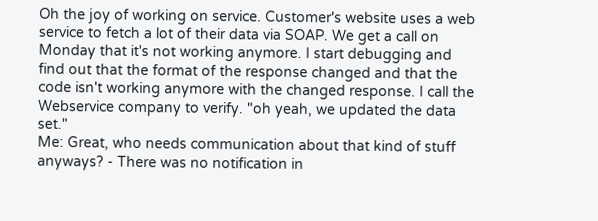Oh the joy of working on service. Customer's website uses a web service to fetch a lot of their data via SOAP. We get a call on Monday that it's not working anymore. I start debugging and find out that the format of the response changed and that the code isn't working anymore with the changed response. I call the Webservice company to verify. "oh yeah, we updated the data set."
Me: Great, who needs communication about that kind of stuff anyways? - There was no notification in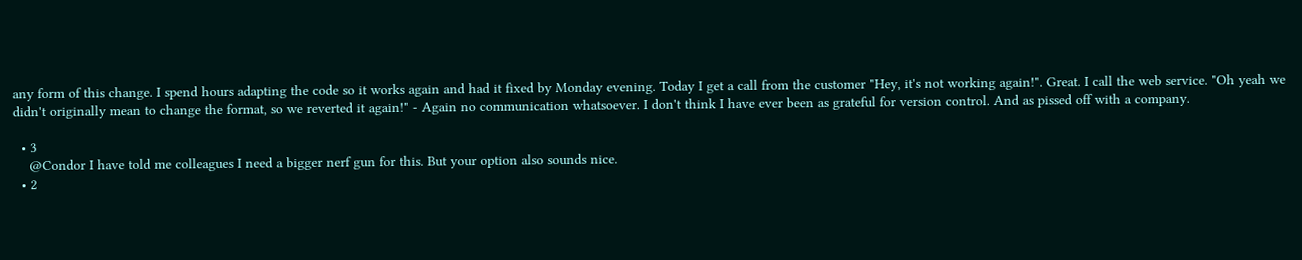any form of this change. I spend hours adapting the code so it works again and had it fixed by Monday evening. Today I get a call from the customer "Hey, it's not working again!". Great. I call the web service. "Oh yeah we didn't originally mean to change the format, so we reverted it again!" - Again no communication whatsoever. I don't think I have ever been as grateful for version control. And as pissed off with a company.

  • 3
    @Condor I have told me colleagues I need a bigger nerf gun for this. But your option also sounds nice.
  • 2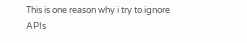This is one reason why i try to ignore APIs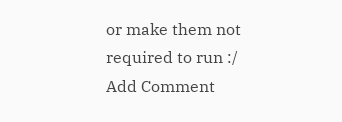or make them not required to run :/
Add Comment